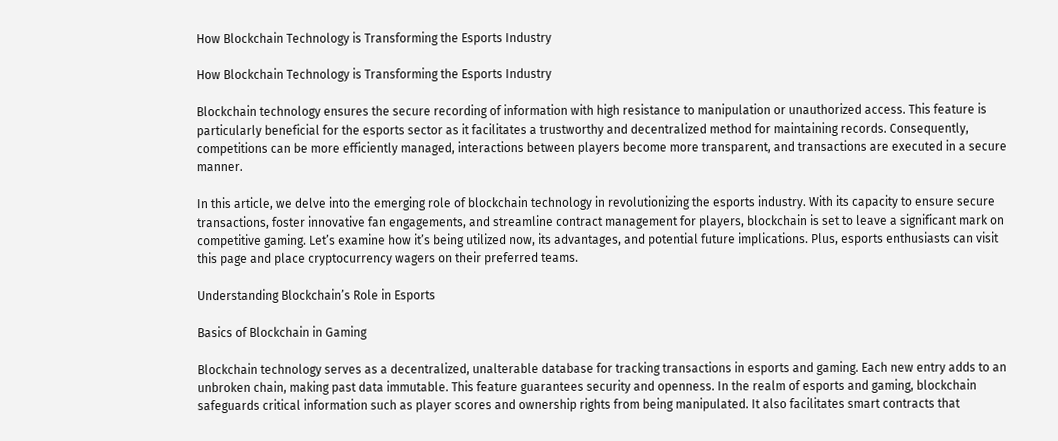How Blockchain Technology is Transforming the Esports Industry

How Blockchain Technology is Transforming the Esports Industry

Blockchain technology ensures the secure recording of information with high resistance to manipulation or unauthorized access. This feature is particularly beneficial for the esports sector as it facilitates a trustworthy and decentralized method for maintaining records. Consequently, competitions can be more efficiently managed, interactions between players become more transparent, and transactions are executed in a secure manner.

In this article, we delve into the emerging role of blockchain technology in revolutionizing the esports industry. With its capacity to ensure secure transactions, foster innovative fan engagements, and streamline contract management for players, blockchain is set to leave a significant mark on competitive gaming. Let’s examine how it’s being utilized now, its advantages, and potential future implications. Plus, esports enthusiasts can visit this page and place cryptocurrency wagers on their preferred teams.

Understanding Blockchain’s Role in Esports

Basics of Blockchain in Gaming

Blockchain technology serves as a decentralized, unalterable database for tracking transactions in esports and gaming. Each new entry adds to an unbroken chain, making past data immutable. This feature guarantees security and openness. In the realm of esports and gaming, blockchain safeguards critical information such as player scores and ownership rights from being manipulated. It also facilitates smart contracts that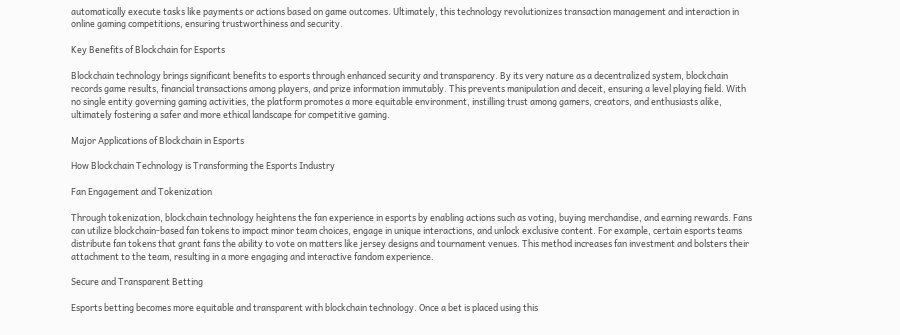automatically execute tasks like payments or actions based on game outcomes. Ultimately, this technology revolutionizes transaction management and interaction in online gaming competitions, ensuring trustworthiness and security.

Key Benefits of Blockchain for Esports

Blockchain technology brings significant benefits to esports through enhanced security and transparency. By its very nature as a decentralized system, blockchain records game results, financial transactions among players, and prize information immutably. This prevents manipulation and deceit, ensuring a level playing field. With no single entity governing gaming activities, the platform promotes a more equitable environment, instilling trust among gamers, creators, and enthusiasts alike, ultimately fostering a safer and more ethical landscape for competitive gaming.

Major Applications of Blockchain in Esports

How Blockchain Technology is Transforming the Esports Industry

Fan Engagement and Tokenization

Through tokenization, blockchain technology heightens the fan experience in esports by enabling actions such as voting, buying merchandise, and earning rewards. Fans can utilize blockchain-based fan tokens to impact minor team choices, engage in unique interactions, and unlock exclusive content. For example, certain esports teams distribute fan tokens that grant fans the ability to vote on matters like jersey designs and tournament venues. This method increases fan investment and bolsters their attachment to the team, resulting in a more engaging and interactive fandom experience.

Secure and Transparent Betting

Esports betting becomes more equitable and transparent with blockchain technology. Once a bet is placed using this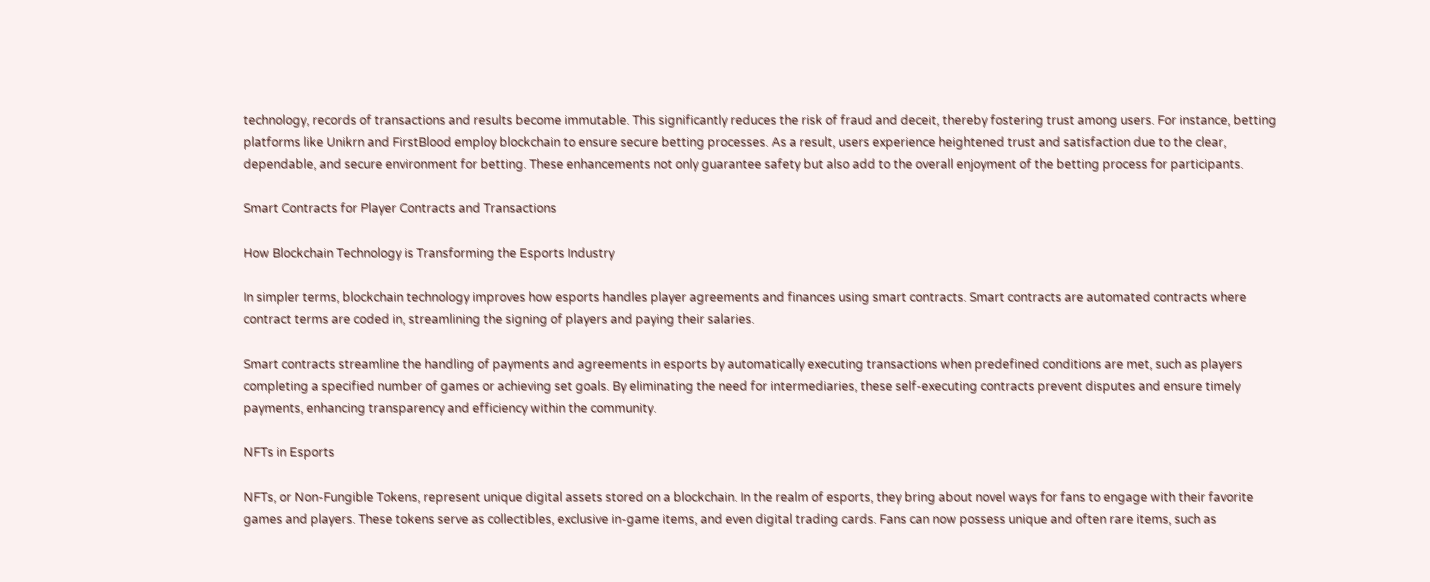technology, records of transactions and results become immutable. This significantly reduces the risk of fraud and deceit, thereby fostering trust among users. For instance, betting platforms like Unikrn and FirstBlood employ blockchain to ensure secure betting processes. As a result, users experience heightened trust and satisfaction due to the clear, dependable, and secure environment for betting. These enhancements not only guarantee safety but also add to the overall enjoyment of the betting process for participants.

Smart Contracts for Player Contracts and Transactions

How Blockchain Technology is Transforming the Esports Industry

In simpler terms, blockchain technology improves how esports handles player agreements and finances using smart contracts. Smart contracts are automated contracts where contract terms are coded in, streamlining the signing of players and paying their salaries.

Smart contracts streamline the handling of payments and agreements in esports by automatically executing transactions when predefined conditions are met, such as players completing a specified number of games or achieving set goals. By eliminating the need for intermediaries, these self-executing contracts prevent disputes and ensure timely payments, enhancing transparency and efficiency within the community.

NFTs in Esports

NFTs, or Non-Fungible Tokens, represent unique digital assets stored on a blockchain. In the realm of esports, they bring about novel ways for fans to engage with their favorite games and players. These tokens serve as collectibles, exclusive in-game items, and even digital trading cards. Fans can now possess unique and often rare items, such as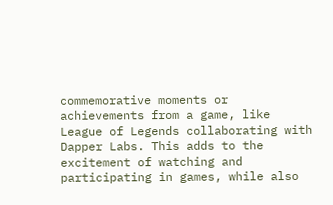commemorative moments or achievements from a game, like League of Legends collaborating with Dapper Labs. This adds to the excitement of watching and participating in games, while also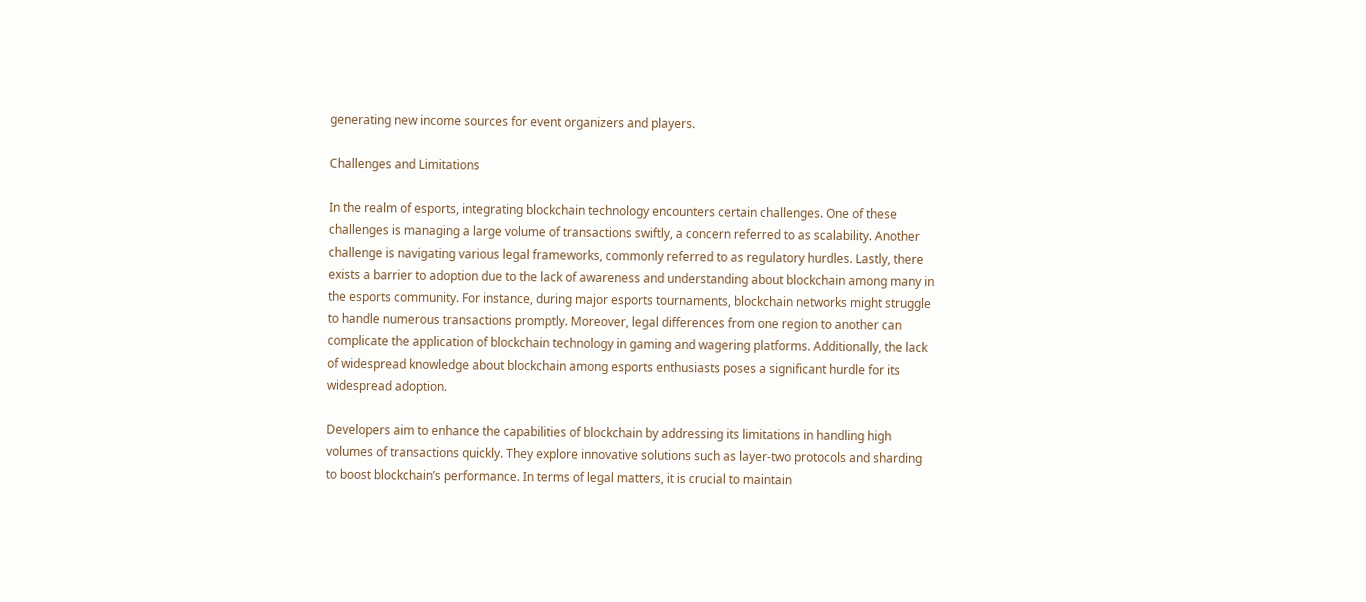generating new income sources for event organizers and players.

Challenges and Limitations

In the realm of esports, integrating blockchain technology encounters certain challenges. One of these challenges is managing a large volume of transactions swiftly, a concern referred to as scalability. Another challenge is navigating various legal frameworks, commonly referred to as regulatory hurdles. Lastly, there exists a barrier to adoption due to the lack of awareness and understanding about blockchain among many in the esports community. For instance, during major esports tournaments, blockchain networks might struggle to handle numerous transactions promptly. Moreover, legal differences from one region to another can complicate the application of blockchain technology in gaming and wagering platforms. Additionally, the lack of widespread knowledge about blockchain among esports enthusiasts poses a significant hurdle for its widespread adoption.

Developers aim to enhance the capabilities of blockchain by addressing its limitations in handling high volumes of transactions quickly. They explore innovative solutions such as layer-two protocols and sharding to boost blockchain’s performance. In terms of legal matters, it is crucial to maintain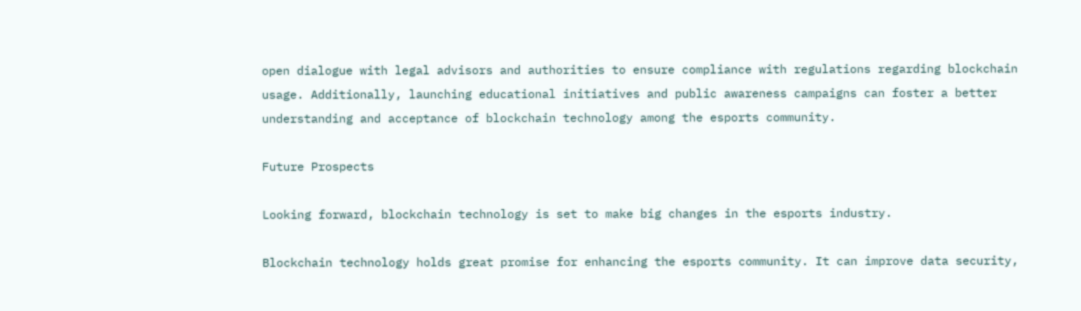open dialogue with legal advisors and authorities to ensure compliance with regulations regarding blockchain usage. Additionally, launching educational initiatives and public awareness campaigns can foster a better understanding and acceptance of blockchain technology among the esports community.

Future Prospects

Looking forward, blockchain technology is set to make big changes in the esports industry.

Blockchain technology holds great promise for enhancing the esports community. It can improve data security,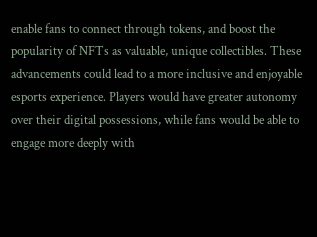enable fans to connect through tokens, and boost the popularity of NFTs as valuable, unique collectibles. These advancements could lead to a more inclusive and enjoyable esports experience. Players would have greater autonomy over their digital possessions, while fans would be able to engage more deeply with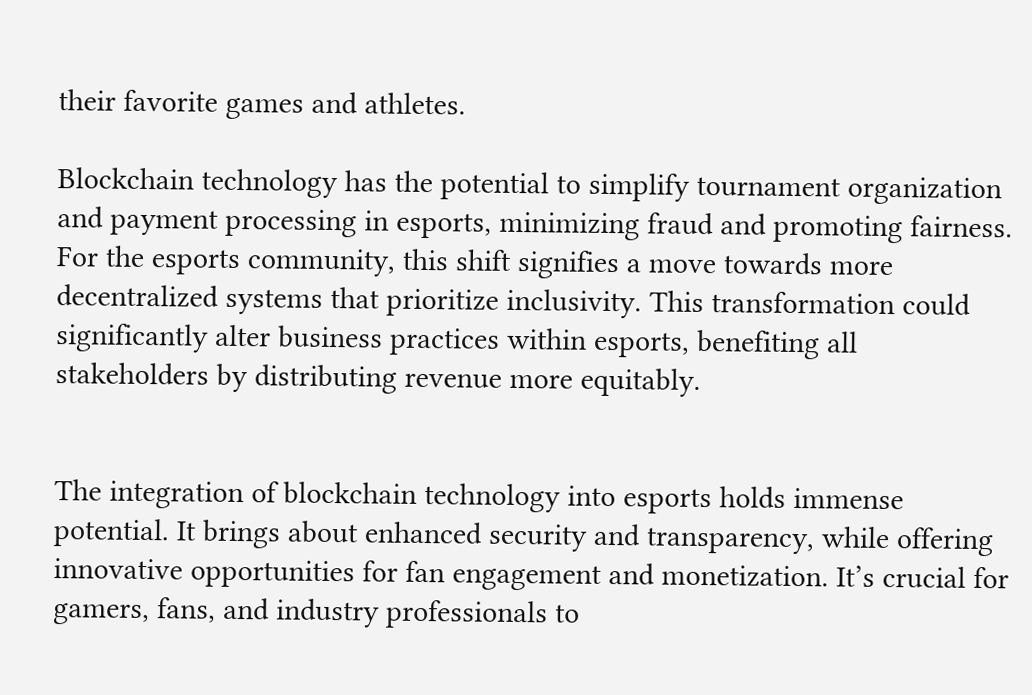their favorite games and athletes.

Blockchain technology has the potential to simplify tournament organization and payment processing in esports, minimizing fraud and promoting fairness. For the esports community, this shift signifies a move towards more decentralized systems that prioritize inclusivity. This transformation could significantly alter business practices within esports, benefiting all stakeholders by distributing revenue more equitably.


The integration of blockchain technology into esports holds immense potential. It brings about enhanced security and transparency, while offering innovative opportunities for fan engagement and monetization. It’s crucial for gamers, fans, and industry professionals to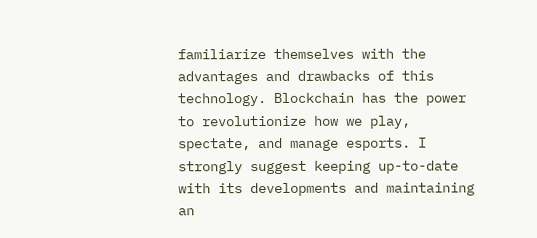familiarize themselves with the advantages and drawbacks of this technology. Blockchain has the power to revolutionize how we play, spectate, and manage esports. I strongly suggest keeping up-to-date with its developments and maintaining an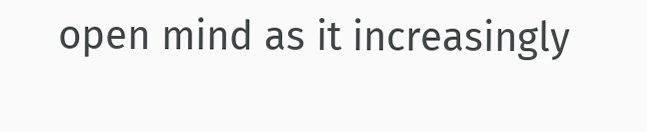open mind as it increasingly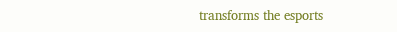transforms the esports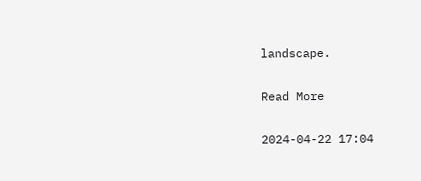landscape.

Read More

2024-04-22 17:04